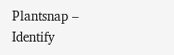Plantsnap – Identify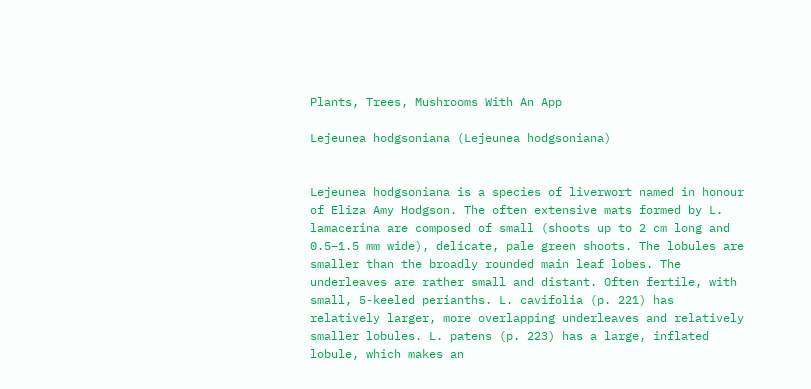Plants, Trees, Mushrooms With An App

Lejeunea hodgsoniana (Lejeunea hodgsoniana)


Lejeunea hodgsoniana is a species of liverwort named in honour of Eliza Amy Hodgson. The often extensive mats formed by L. lamacerina are composed of small (shoots up to 2 cm long and 0.5–1.5 mm wide), delicate, pale green shoots. The lobules are smaller than the broadly rounded main leaf lobes. The underleaves are rather small and distant. Often fertile, with small, 5-keeled perianths. L. cavifolia (p. 221) has relatively larger, more overlapping underleaves and relatively smaller lobules. L. patens (p. 223) has a large, inflated lobule, which makes an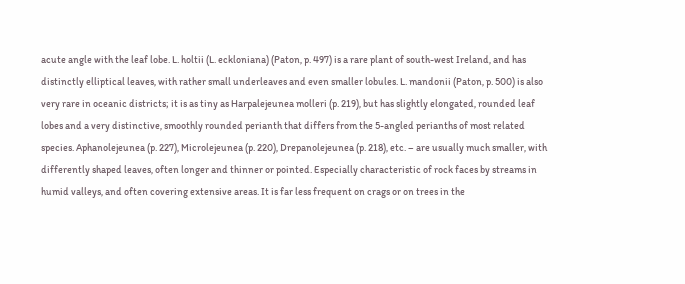acute angle with the leaf lobe. L. holtii (L. eckloniana) (Paton, p. 497) is a rare plant of south-west Ireland, and has distinctly elliptical leaves, with rather small underleaves and even smaller lobules. L. mandonii (Paton, p. 500) is also very rare in oceanic districts; it is as tiny as Harpalejeunea molleri (p. 219), but has slightly elongated, rounded leaf lobes and a very distinctive, smoothly rounded perianth that differs from the 5-angled perianths of most related species. Aphanolejeunea (p. 227), Microlejeunea (p. 220), Drepanolejeunea (p. 218), etc. – are usually much smaller, with differently shaped leaves, often longer and thinner or pointed. Especially characteristic of rock faces by streams in humid valleys, and often covering extensive areas. It is far less frequent on crags or on trees in the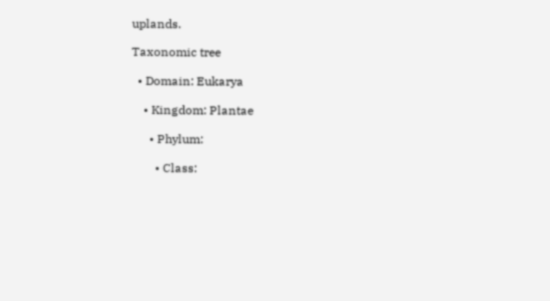uplands.

Taxonomic tree

  • Domain: Eukarya

    • Kingdom: Plantae

      • Phylum:

        • Class: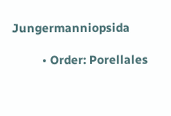Jungermanniopsida

          • Order: Porellales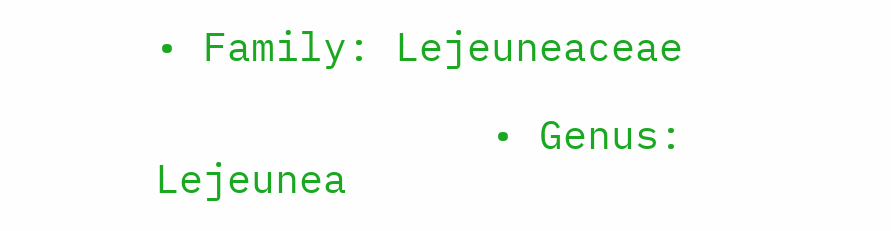• Family: Lejeuneaceae

              • Genus: Lejeunea